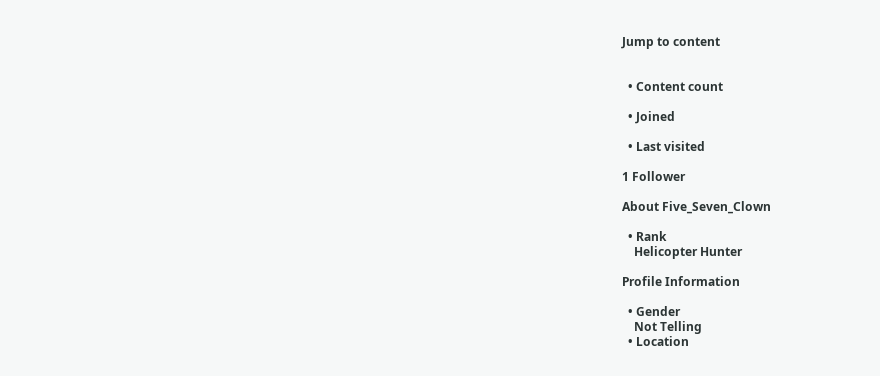Jump to content


  • Content count

  • Joined

  • Last visited

1 Follower

About Five_Seven_Clown

  • Rank
    Helicopter Hunter

Profile Information

  • Gender
    Not Telling
  • Location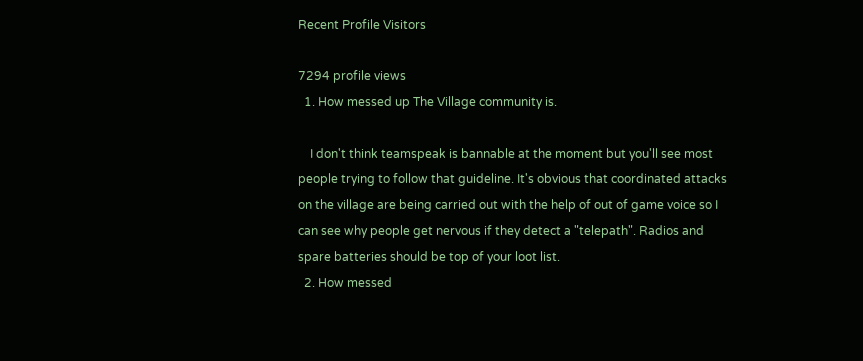Recent Profile Visitors

7294 profile views
  1. How messed up The Village community is.

    I don't think teamspeak is bannable at the moment but you'll see most people trying to follow that guideline. It's obvious that coordinated attacks on the village are being carried out with the help of out of game voice so I can see why people get nervous if they detect a "telepath". Radios and spare batteries should be top of your loot list.
  2. How messed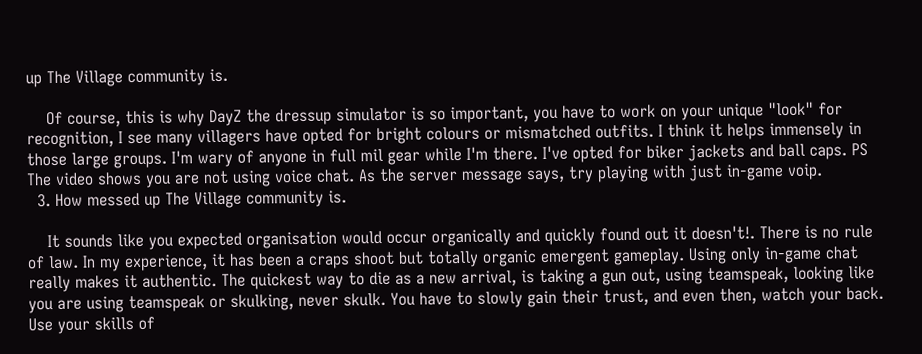up The Village community is.

    Of course, this is why DayZ the dressup simulator is so important, you have to work on your unique "look" for recognition, I see many villagers have opted for bright colours or mismatched outfits. I think it helps immensely in those large groups. I'm wary of anyone in full mil gear while I'm there. I've opted for biker jackets and ball caps. PS The video shows you are not using voice chat. As the server message says, try playing with just in-game voip.
  3. How messed up The Village community is.

    It sounds like you expected organisation would occur organically and quickly found out it doesn't!. There is no rule of law. In my experience, it has been a craps shoot but totally organic emergent gameplay. Using only in-game chat really makes it authentic. The quickest way to die as a new arrival, is taking a gun out, using teamspeak, looking like you are using teamspeak or skulking, never skulk. You have to slowly gain their trust, and even then, watch your back. Use your skills of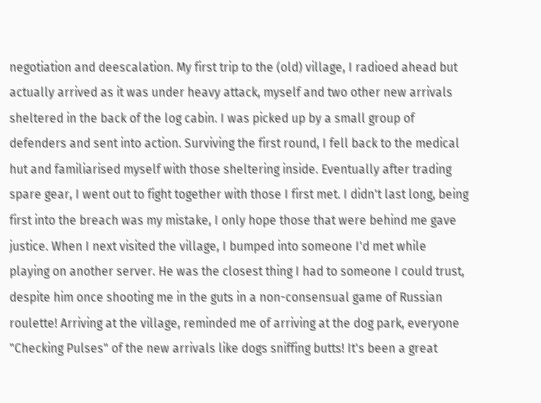negotiation and deescalation. My first trip to the (old) village, I radioed ahead but actually arrived as it was under heavy attack, myself and two other new arrivals sheltered in the back of the log cabin. I was picked up by a small group of defenders and sent into action. Surviving the first round, I fell back to the medical hut and familiarised myself with those sheltering inside. Eventually after trading spare gear, I went out to fight together with those I first met. I didn't last long, being first into the breach was my mistake, I only hope those that were behind me gave justice. When I next visited the village, I bumped into someone I'd met while playing on another server. He was the closest thing I had to someone I could trust, despite him once shooting me in the guts in a non-consensual game of Russian roulette! Arriving at the village, reminded me of arriving at the dog park, everyone "Checking Pulses" of the new arrivals like dogs sniffing butts! It's been a great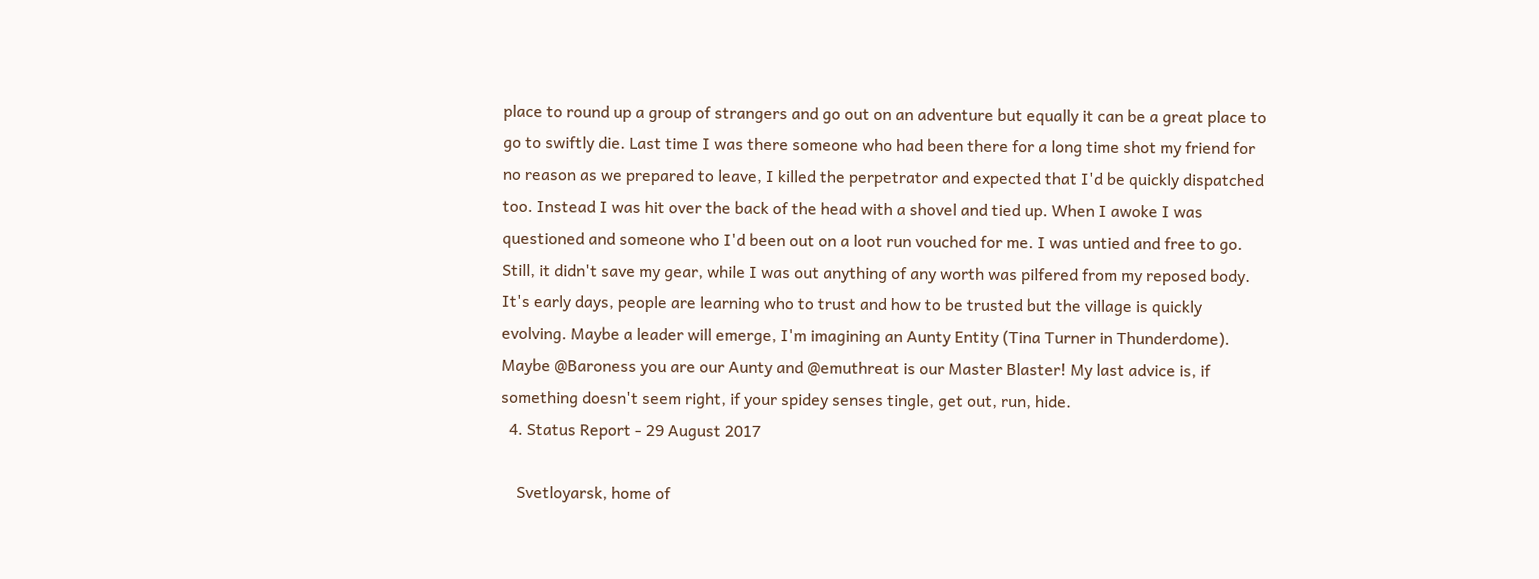place to round up a group of strangers and go out on an adventure but equally it can be a great place to go to swiftly die. Last time I was there someone who had been there for a long time shot my friend for no reason as we prepared to leave, I killed the perpetrator and expected that I'd be quickly dispatched too. Instead I was hit over the back of the head with a shovel and tied up. When I awoke I was questioned and someone who I'd been out on a loot run vouched for me. I was untied and free to go. Still, it didn't save my gear, while I was out anything of any worth was pilfered from my reposed body. It's early days, people are learning who to trust and how to be trusted but the village is quickly evolving. Maybe a leader will emerge, I'm imagining an Aunty Entity (Tina Turner in Thunderdome). Maybe @Baroness you are our Aunty and @emuthreat is our Master Blaster! My last advice is, if something doesn't seem right, if your spidey senses tingle, get out, run, hide.
  4. Status Report - 29 August 2017

    Svetloyarsk, home of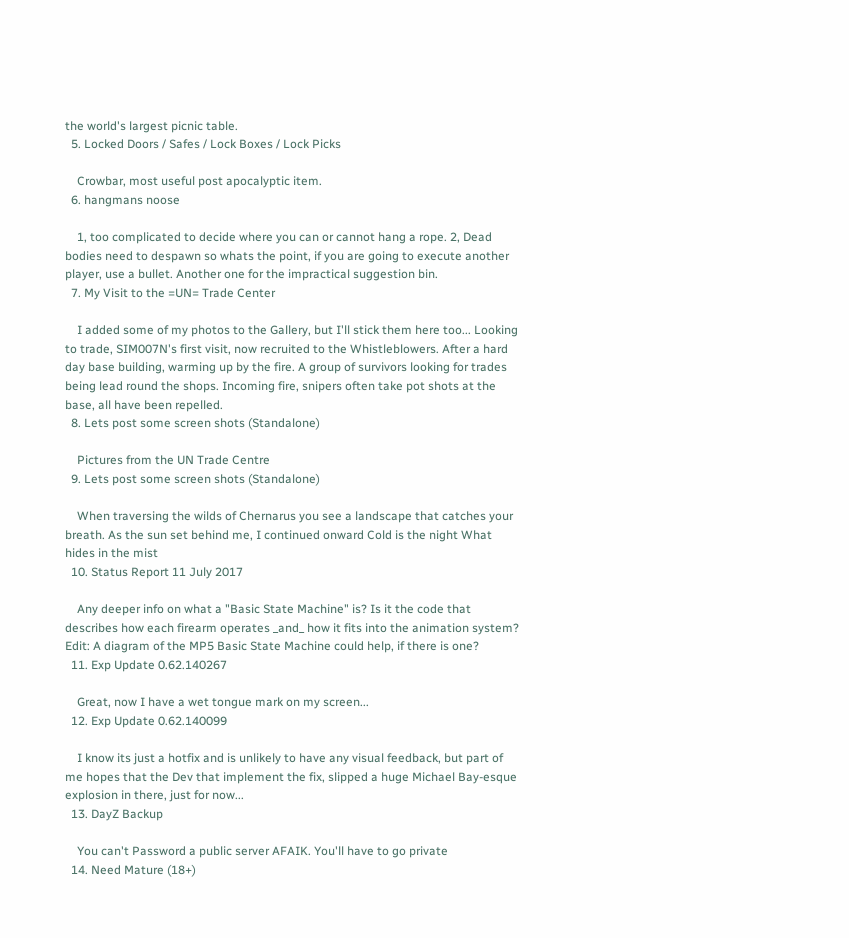the world's largest picnic table.
  5. Locked Doors / Safes / Lock Boxes / Lock Picks

    Crowbar, most useful post apocalyptic item.
  6. hangmans noose

    1, too complicated to decide where you can or cannot hang a rope. 2, Dead bodies need to despawn so whats the point, if you are going to execute another player, use a bullet. Another one for the impractical suggestion bin.
  7. My Visit to the =UN= Trade Center

    I added some of my photos to the Gallery, but I'll stick them here too... Looking to trade, SIM007N's first visit, now recruited to the Whistleblowers. After a hard day base building, warming up by the fire. A group of survivors looking for trades being lead round the shops. Incoming fire, snipers often take pot shots at the base, all have been repelled.
  8. Lets post some screen shots (Standalone)

    Pictures from the UN Trade Centre
  9. Lets post some screen shots (Standalone)

    When traversing the wilds of Chernarus you see a landscape that catches your breath. As the sun set behind me, I continued onward Cold is the night What hides in the mist
  10. Status Report 11 July 2017

    Any deeper info on what a "Basic State Machine" is? Is it the code that describes how each firearm operates _and_ how it fits into the animation system? Edit: A diagram of the MP5 Basic State Machine could help, if there is one?
  11. Exp Update 0.62.140267

    Great, now I have a wet tongue mark on my screen...
  12. Exp Update 0.62.140099

    I know its just a hotfix and is unlikely to have any visual feedback, but part of me hopes that the Dev that implement the fix, slipped a huge Michael Bay-esque explosion in there, just for now...
  13. DayZ Backup

    You can't Password a public server AFAIK. You'll have to go private
  14. Need Mature (18+)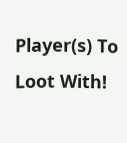Player(s) To Loot With!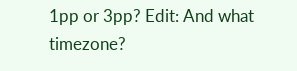1pp or 3pp? Edit: And what timezone?